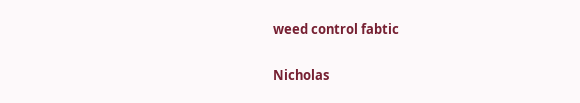weed control fabtic

Nicholas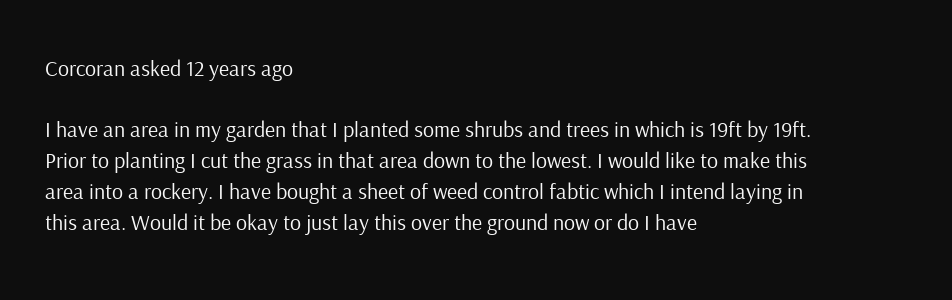Corcoran asked 12 years ago

I have an area in my garden that I planted some shrubs and trees in which is 19ft by 19ft. Prior to planting I cut the grass in that area down to the lowest. I would like to make this area into a rockery. I have bought a sheet of weed control fabtic which I intend laying in this area. Would it be okay to just lay this over the ground now or do I have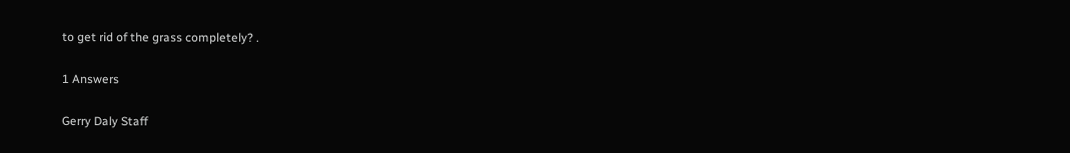to get rid of the grass completely? .

1 Answers

Gerry Daly Staff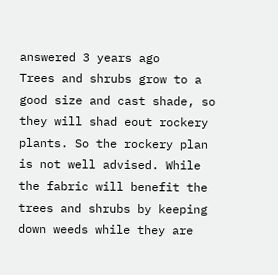answered 3 years ago
Trees and shrubs grow to a good size and cast shade, so they will shad eout rockery plants. So the rockery plan is not well advised. While the fabric will benefit the trees and shrubs by keeping down weeds while they are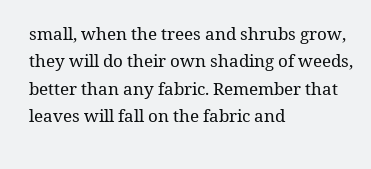small, when the trees and shrubs grow, they will do their own shading of weeds, better than any fabric. Remember that leaves will fall on the fabric and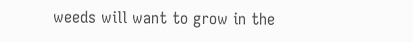weeds will want to grow in the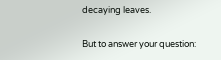decaying leaves.

But to answer your question: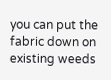you can put the fabric down on existing weeds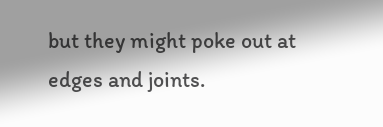but they might poke out at edges and joints.